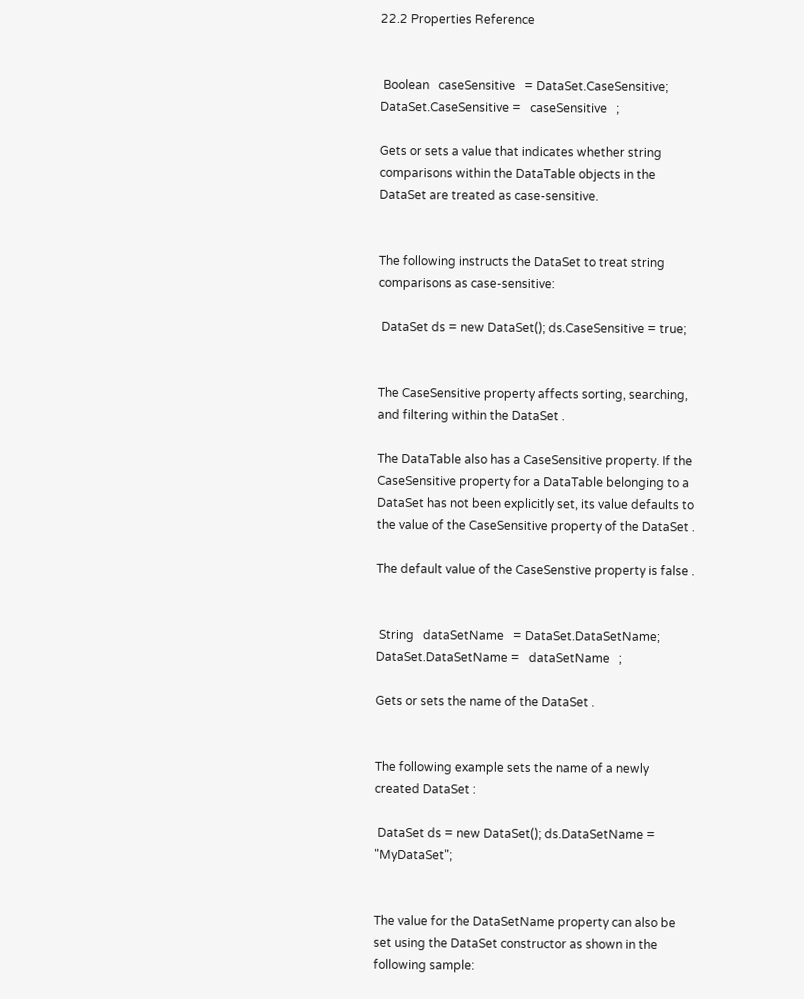22.2 Properties Reference


 Boolean   caseSensitive   = DataSet.CaseSensitive; DataSet.CaseSensitive =   caseSensitive   ;

Gets or sets a value that indicates whether string comparisons within the DataTable objects in the DataSet are treated as case-sensitive.


The following instructs the DataSet to treat string comparisons as case-sensitive:

 DataSet ds = new DataSet(); ds.CaseSensitive = true;


The CaseSensitive property affects sorting, searching, and filtering within the DataSet .

The DataTable also has a CaseSensitive property. If the CaseSensitive property for a DataTable belonging to a DataSet has not been explicitly set, its value defaults to the value of the CaseSensitive property of the DataSet .

The default value of the CaseSenstive property is false .


 String   dataSetName   = DataSet.DataSetName; DataSet.DataSetName =   dataSetName   ;

Gets or sets the name of the DataSet .


The following example sets the name of a newly created DataSet :

 DataSet ds = new DataSet(); ds.DataSetName = "MyDataSet";


The value for the DataSetName property can also be set using the DataSet constructor as shown in the following sample: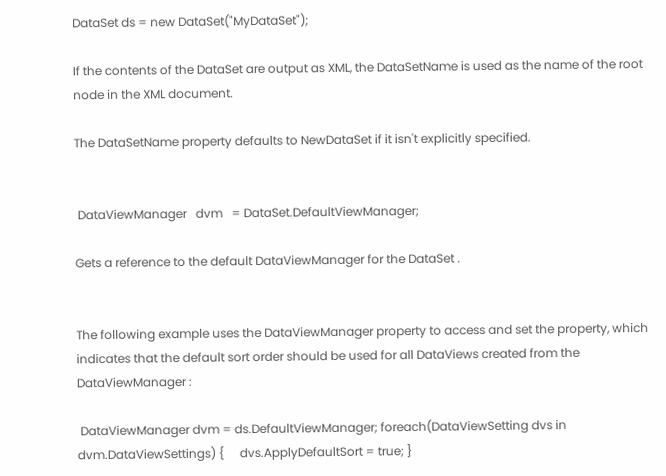DataSet ds = new DataSet("MyDataSet");

If the contents of the DataSet are output as XML, the DataSetName is used as the name of the root node in the XML document.

The DataSetName property defaults to NewDataSet if it isn't explicitly specified.


 DataViewManager   dvm   = DataSet.DefaultViewManager;

Gets a reference to the default DataViewManager for the DataSet .


The following example uses the DataViewManager property to access and set the property, which indicates that the default sort order should be used for all DataViews created from the DataViewManager :

 DataViewManager dvm = ds.DefaultViewManager; foreach(DataViewSetting dvs in dvm.DataViewSettings) {     dvs.ApplyDefaultSort = true; }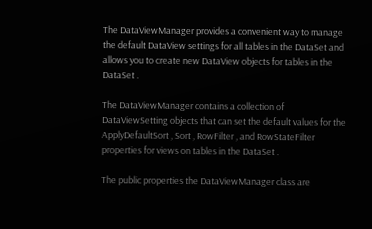The DataViewManager provides a convenient way to manage the default DataView settings for all tables in the DataSet and allows you to create new DataView objects for tables in the DataSet .

The DataViewManager contains a collection of DataViewSetting objects that can set the default values for the ApplyDefaultSort , Sort , RowFilter , and RowStateFilter properties for views on tables in the DataSet .

The public properties the DataViewManager class are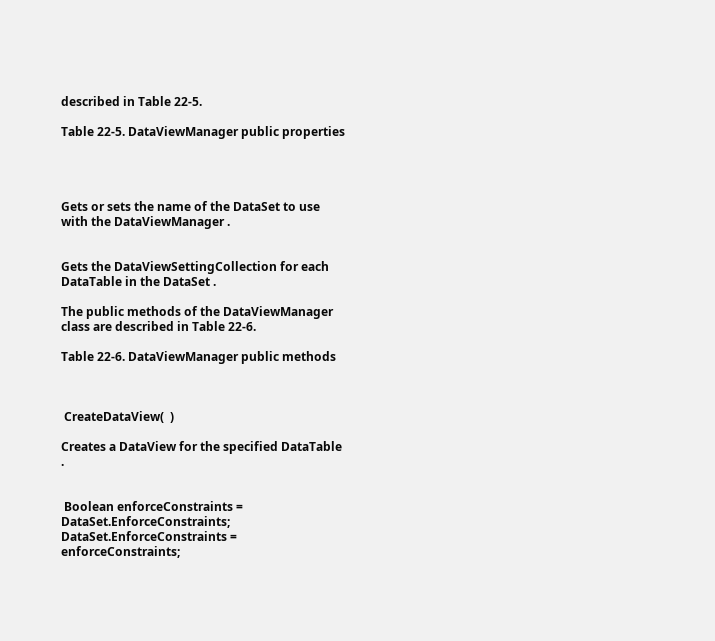described in Table 22-5.

Table 22-5. DataViewManager public properties




Gets or sets the name of the DataSet to use with the DataViewManager .


Gets the DataViewSettingCollection for each DataTable in the DataSet .

The public methods of the DataViewManager class are described in Table 22-6.

Table 22-6. DataViewManager public methods



 CreateDataView(  )

Creates a DataView for the specified DataTable .


 Boolean enforceConstraints = DataSet.EnforceConstraints; DataSet.EnforceConstraints = enforceConstraints;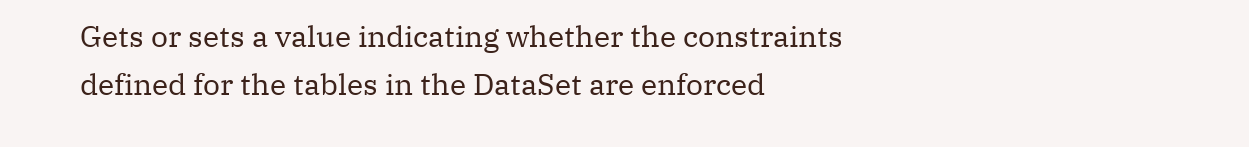Gets or sets a value indicating whether the constraints defined for the tables in the DataSet are enforced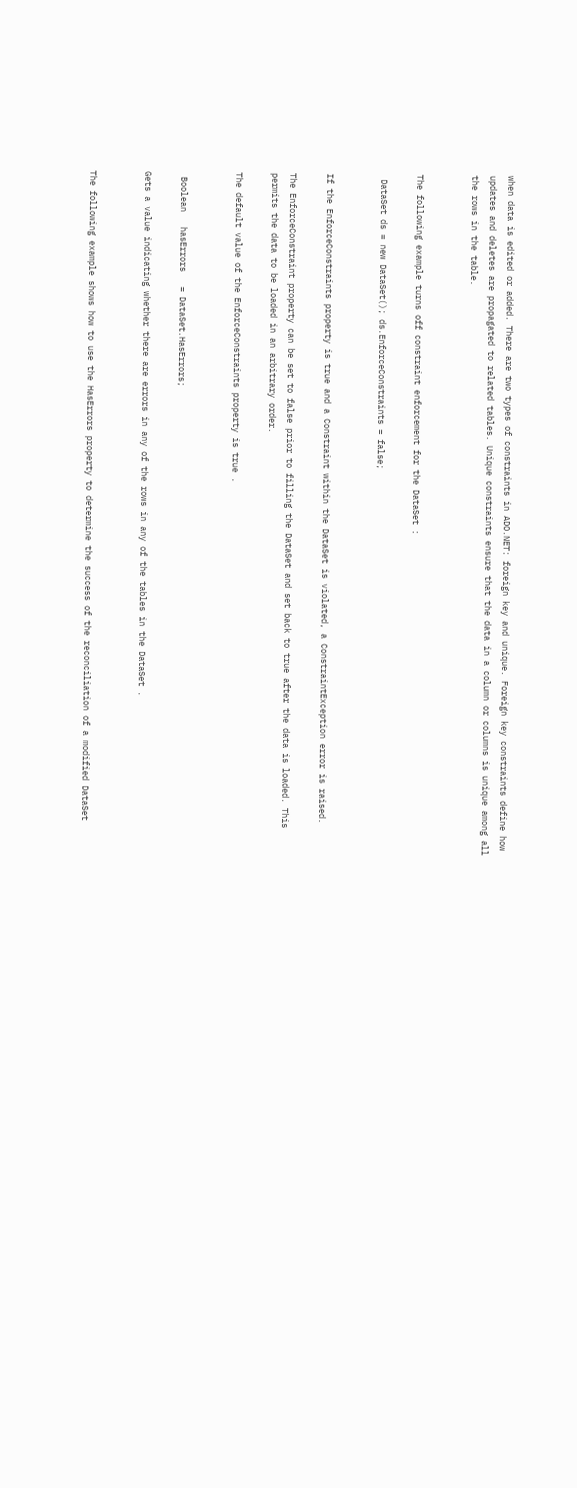when data is edited or added. There are two types of constraints in ADO.NET: foreign key and unique. Foreign key constraints define how updates and deletes are propagated to related tables. Unique constraints ensure that the data in a column or columns is unique among all the rows in the table.


The following example turns off constraint enforcement for the DataSet :

 DataSet ds = new DataSet(); ds.EnforceConstraints = false;


If the EnforceConstraints property is true and a Constraint within the DataSet is violated, a ConstraintException error is raised.

The EnforceConstraint property can be set to false prior to filling the DataSet and set back to true after the data is loaded. This permits the data to be loaded in an arbitrary order.

The default value of the EnforceConstraints property is true .


 Boolean   hasErrors   = DataSet.HasErrors;

Gets a value indicating whether there are errors in any of the rows in any of the tables in the DataSet .


The following example shows how to use the HasErrors property to determine the success of the reconciliation of a modified DataSet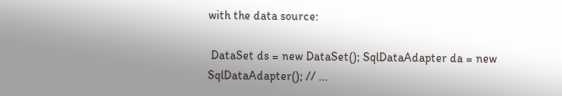with the data source:

 DataSet ds = new DataSet(); SqlDataAdapter da = new SqlDataAdapter(); // ...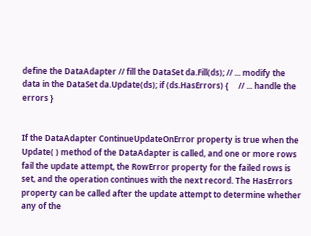define the DataAdapter // fill the DataSet da.Fill(ds); // ... modify the data in the DataSet da.Update(ds); if (ds.HasErrors) {     // ... handle the errors }


If the DataAdapter ContinueUpdateOnError property is true when the Update( ) method of the DataAdapter is called, and one or more rows fail the update attempt, the RowError property for the failed rows is set, and the operation continues with the next record. The HasErrors property can be called after the update attempt to determine whether any of the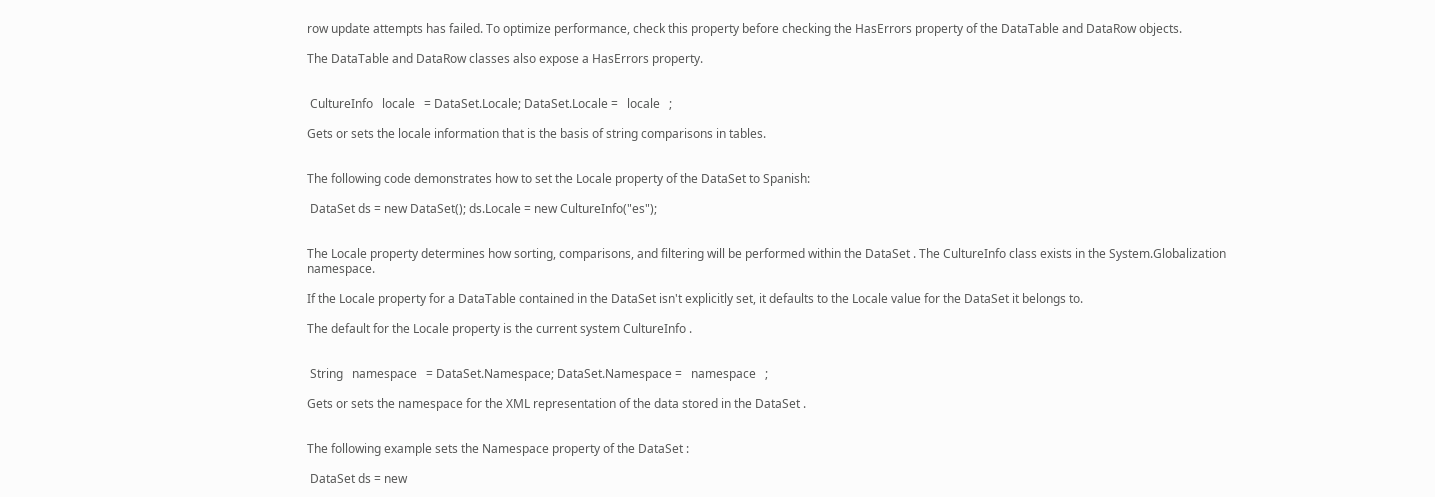row update attempts has failed. To optimize performance, check this property before checking the HasErrors property of the DataTable and DataRow objects.

The DataTable and DataRow classes also expose a HasErrors property.


 CultureInfo   locale   = DataSet.Locale; DataSet.Locale =   locale   ;

Gets or sets the locale information that is the basis of string comparisons in tables.


The following code demonstrates how to set the Locale property of the DataSet to Spanish:

 DataSet ds = new DataSet(); ds.Locale = new CultureInfo("es");


The Locale property determines how sorting, comparisons, and filtering will be performed within the DataSet . The CultureInfo class exists in the System.Globalization namespace.

If the Locale property for a DataTable contained in the DataSet isn't explicitly set, it defaults to the Locale value for the DataSet it belongs to.

The default for the Locale property is the current system CultureInfo .


 String   namespace   = DataSet.Namespace; DataSet.Namespace =   namespace   ;

Gets or sets the namespace for the XML representation of the data stored in the DataSet .


The following example sets the Namespace property of the DataSet :

 DataSet ds = new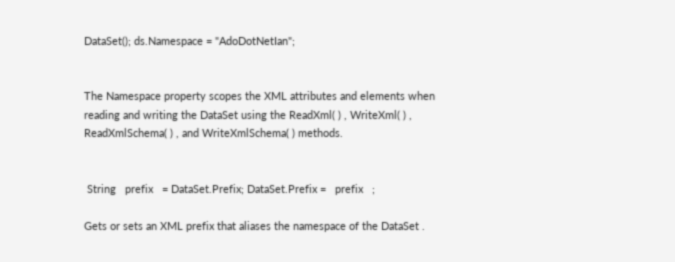DataSet(); ds.Namespace = "AdoDotNetIan";


The Namespace property scopes the XML attributes and elements when reading and writing the DataSet using the ReadXml( ) , WriteXml( ) , ReadXmlSchema( ) , and WriteXmlSchema( ) methods.


 String   prefix   = DataSet.Prefix; DataSet.Prefix =   prefix   ;

Gets or sets an XML prefix that aliases the namespace of the DataSet .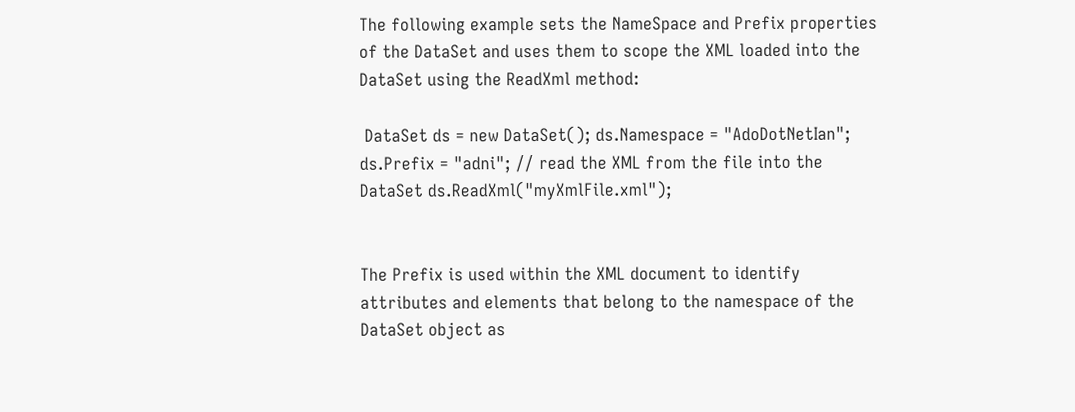The following example sets the NameSpace and Prefix properties of the DataSet and uses them to scope the XML loaded into the DataSet using the ReadXml method:

 DataSet ds = new DataSet(); ds.Namespace = "AdoDotNetIan"; ds.Prefix = "adni"; // read the XML from the file into the DataSet ds.ReadXml("myXmlFile.xml");


The Prefix is used within the XML document to identify attributes and elements that belong to the namespace of the DataSet object as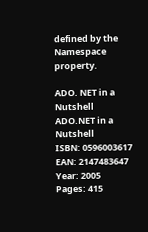defined by the Namespace property.

ADO. NET in a Nutshell
ADO.NET in a Nutshell
ISBN: 0596003617
EAN: 2147483647
Year: 2005
Pages: 415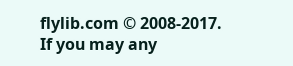flylib.com © 2008-2017.
If you may any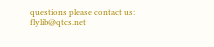questions please contact us: flylib@qtcs.net